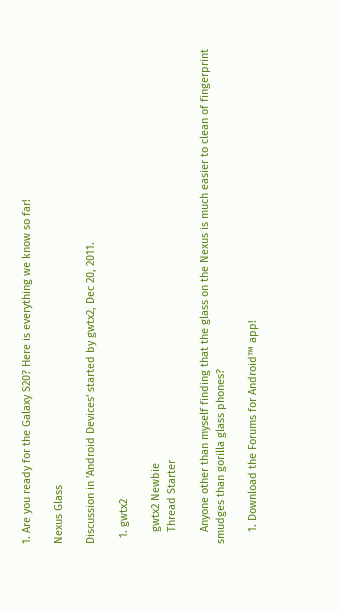1. Are you ready for the Galaxy S20? Here is everything we know so far!

Nexus Glass

Discussion in 'Android Devices' started by gwtx2, Dec 20, 2011.

  1. gwtx2

    gwtx2 Newbie
    Thread Starter

    Anyone other than myself finding that the glass on the Nexus is much easier to clean of fingerprint smudges than gorilla glass phones?

    1. Download the Forums for Android™ app!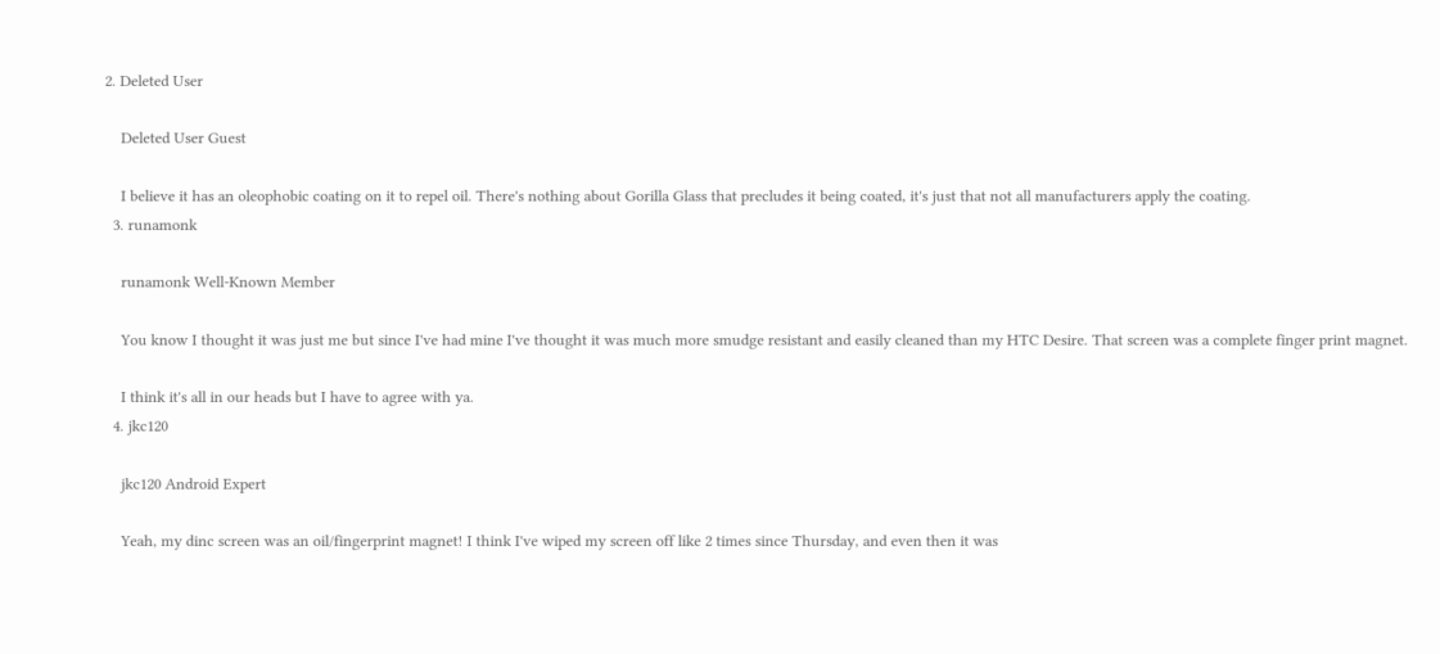2. Deleted User

    Deleted User Guest

    I believe it has an oleophobic coating on it to repel oil. There's nothing about Gorilla Glass that precludes it being coated, it's just that not all manufacturers apply the coating.
  3. runamonk

    runamonk Well-Known Member

    You know I thought it was just me but since I've had mine I've thought it was much more smudge resistant and easily cleaned than my HTC Desire. That screen was a complete finger print magnet.

    I think it's all in our heads but I have to agree with ya.
  4. jkc120

    jkc120 Android Expert

    Yeah, my dinc screen was an oil/fingerprint magnet! I think I've wiped my screen off like 2 times since Thursday, and even then it was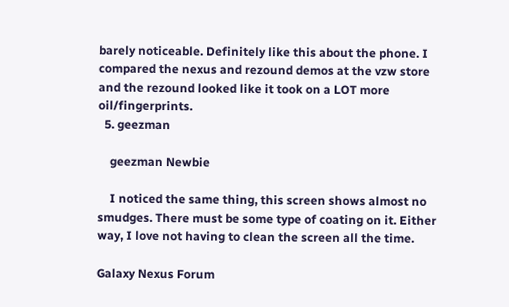barely noticeable. Definitely like this about the phone. I compared the nexus and rezound demos at the vzw store and the rezound looked like it took on a LOT more oil/fingerprints.
  5. geezman

    geezman Newbie

    I noticed the same thing, this screen shows almost no smudges. There must be some type of coating on it. Either way, I love not having to clean the screen all the time.

Galaxy Nexus Forum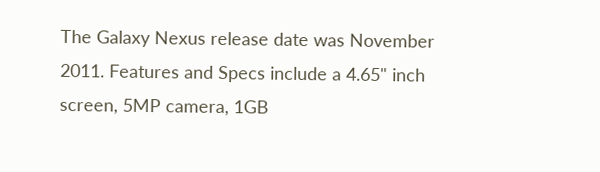The Galaxy Nexus release date was November 2011. Features and Specs include a 4.65" inch screen, 5MP camera, 1GB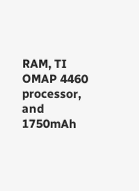RAM, TI OMAP 4460 processor, and 1750mAh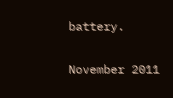battery.

November 2011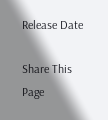Release Date

Share This Page